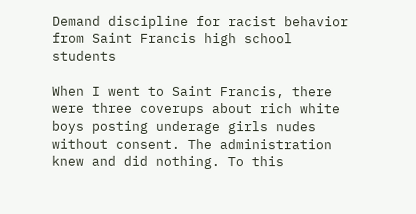Demand discipline for racist behavior from Saint Francis high school students

When I went to Saint Francis, there were three coverups about rich white boys posting underage girls nudes without consent. The administration knew and did nothing. To this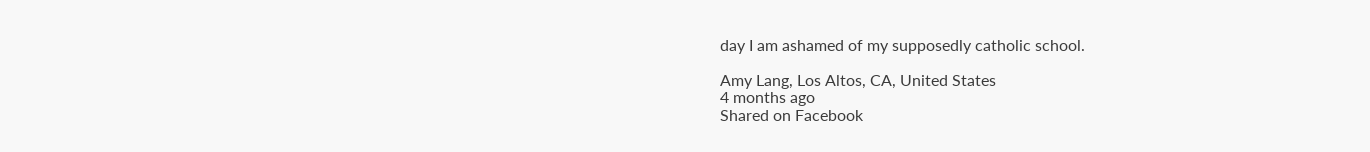day I am ashamed of my supposedly catholic school.

Amy Lang, Los Altos, CA, United States
4 months ago
Shared on Facebook